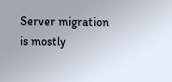Server migration is mostly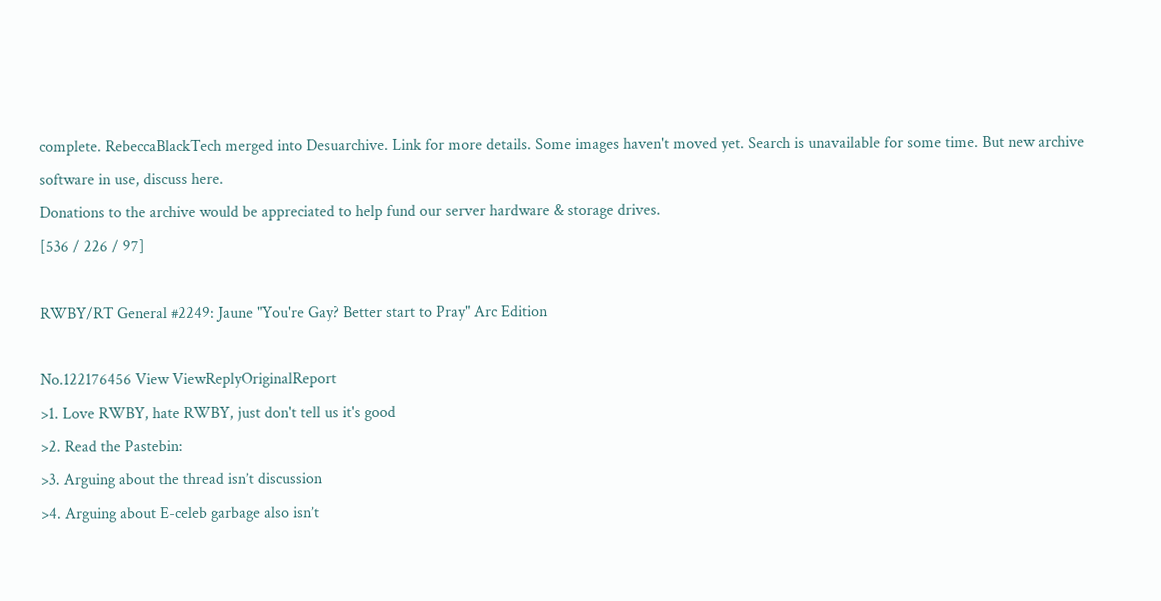complete. RebeccaBlackTech merged into Desuarchive. Link for more details. Some images haven't moved yet. Search is unavailable for some time. But new archive software in use, discuss here.
Donations to the archive would be appreciated to help fund our server hardware & storage drives.
[536 / 226 / 97]

RWBY/RT General #2249: Jaune "You're Gay? Better start to Pray" Arc Edition

No.122176456 View ViewReplyOriginalReport
>1. Love RWBY, hate RWBY, just don't tell us it's good
>2. Read the Pastebin:
>3. Arguing about the thread isn’t discussion
>4. Arguing about E-celeb garbage also isn’t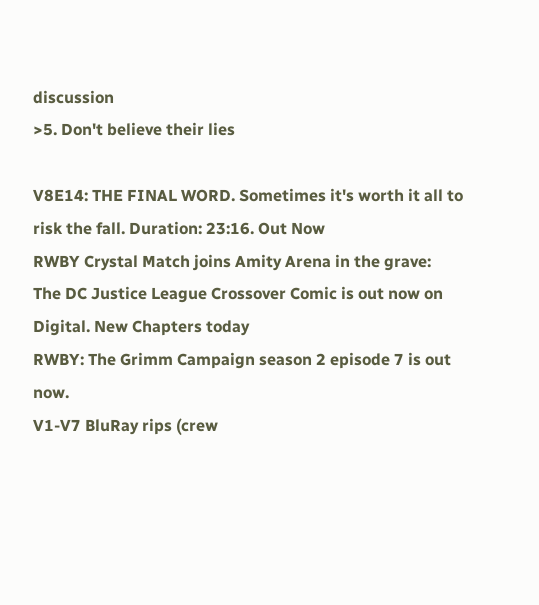discussion
>5. Don't believe their lies

V8E14: THE FINAL WORD. Sometimes it's worth it all to risk the fall. Duration: 23:16. Out Now
RWBY Crystal Match joins Amity Arena in the grave:
The DC Justice League Crossover Comic is out now on Digital. New Chapters today
RWBY: The Grimm Campaign season 2 episode 7 is out now.
V1-V7 BluRay rips (crew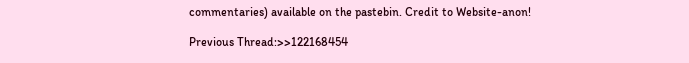commentaries) available on the pastebin. Credit to Website-anon!

Previous Thread:>>122168454